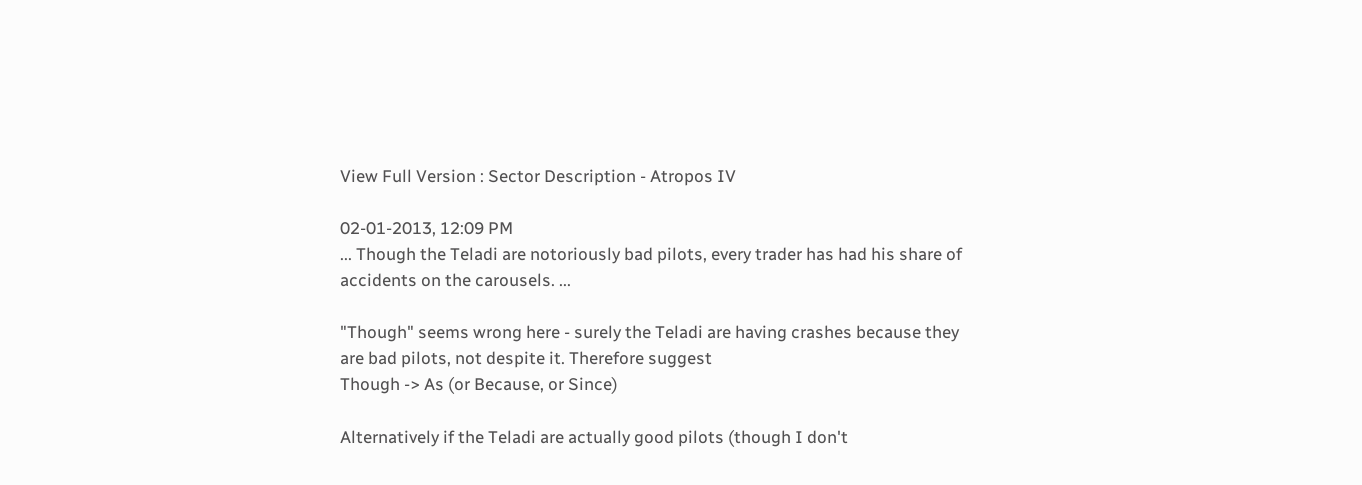View Full Version : Sector Description - Atropos IV

02-01-2013, 12:09 PM
... Though the Teladi are notoriously bad pilots, every trader has had his share of accidents on the carousels. ...

"Though" seems wrong here - surely the Teladi are having crashes because they are bad pilots, not despite it. Therefore suggest
Though -> As (or Because, or Since)

Alternatively if the Teladi are actually good pilots (though I don't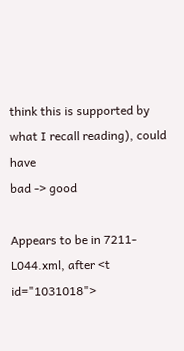think this is supported by what I recall reading), could have
bad -> good

Appears to be in 7211-L044.xml, after <t id="1031018">